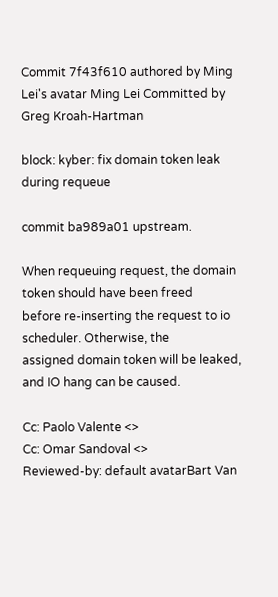Commit 7f43f610 authored by Ming Lei's avatar Ming Lei Committed by Greg Kroah-Hartman

block: kyber: fix domain token leak during requeue

commit ba989a01 upstream.

When requeuing request, the domain token should have been freed
before re-inserting the request to io scheduler. Otherwise, the
assigned domain token will be leaked, and IO hang can be caused.

Cc: Paolo Valente <>
Cc: Omar Sandoval <>
Reviewed-by: default avatarBart Van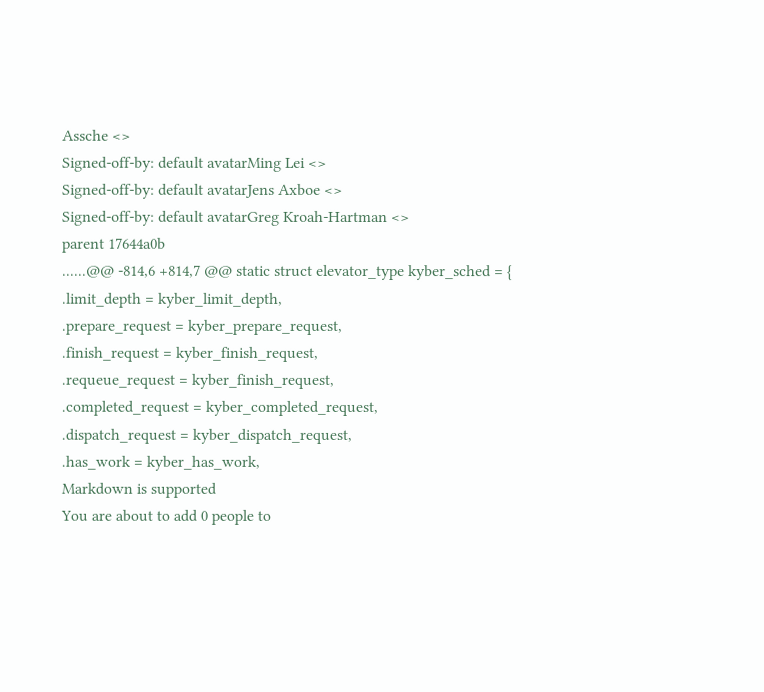Assche <>
Signed-off-by: default avatarMing Lei <>
Signed-off-by: default avatarJens Axboe <>
Signed-off-by: default avatarGreg Kroah-Hartman <>
parent 17644a0b
......@@ -814,6 +814,7 @@ static struct elevator_type kyber_sched = {
.limit_depth = kyber_limit_depth,
.prepare_request = kyber_prepare_request,
.finish_request = kyber_finish_request,
.requeue_request = kyber_finish_request,
.completed_request = kyber_completed_request,
.dispatch_request = kyber_dispatch_request,
.has_work = kyber_has_work,
Markdown is supported
You are about to add 0 people to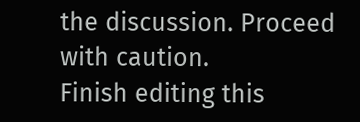the discussion. Proceed with caution.
Finish editing this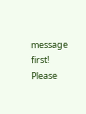message first!
Please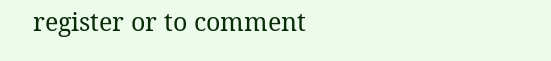register or to comment